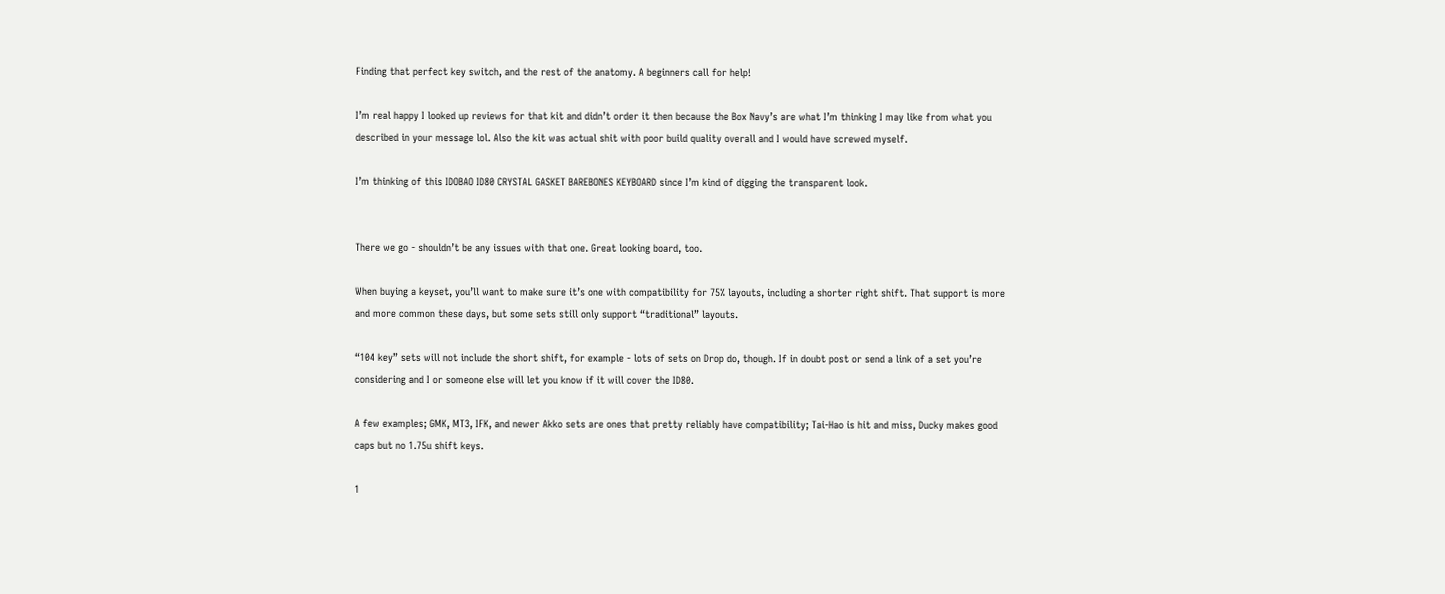Finding that perfect key switch, and the rest of the anatomy. A beginners call for help!

I’m real happy I looked up reviews for that kit and didn’t order it then because the Box Navy’s are what I’m thinking I may like from what you described in your message lol. Also the kit was actual shit with poor build quality overall and I would have screwed myself.

I’m thinking of this IDOBAO ID80 CRYSTAL GASKET BAREBONES KEYBOARD since I’m kind of digging the transparent look.


There we go - shouldn’t be any issues with that one. Great looking board, too.

When buying a keyset, you’ll want to make sure it’s one with compatibility for 75% layouts, including a shorter right shift. That support is more and more common these days, but some sets still only support “traditional” layouts.

“104 key” sets will not include the short shift, for example - lots of sets on Drop do, though. If in doubt post or send a link of a set you’re considering and I or someone else will let you know if it will cover the ID80.

A few examples; GMK, MT3, IFK, and newer Akko sets are ones that pretty reliably have compatibility; Tai-Hao is hit and miss, Ducky makes good caps but no 1.75u shift keys.

1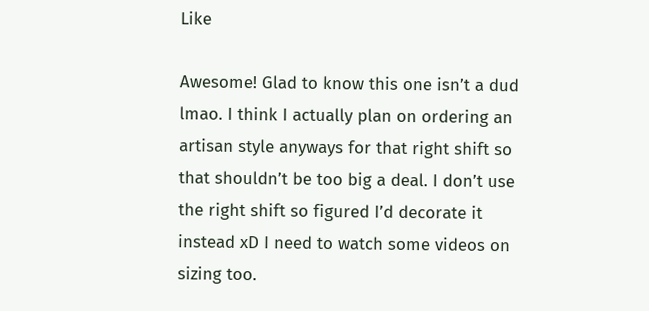Like

Awesome! Glad to know this one isn’t a dud lmao. I think I actually plan on ordering an artisan style anyways for that right shift so that shouldn’t be too big a deal. I don’t use the right shift so figured I’d decorate it instead xD I need to watch some videos on sizing too.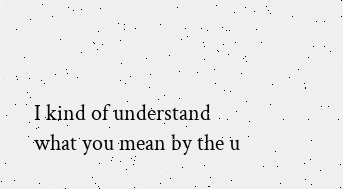I kind of understand what you mean by the u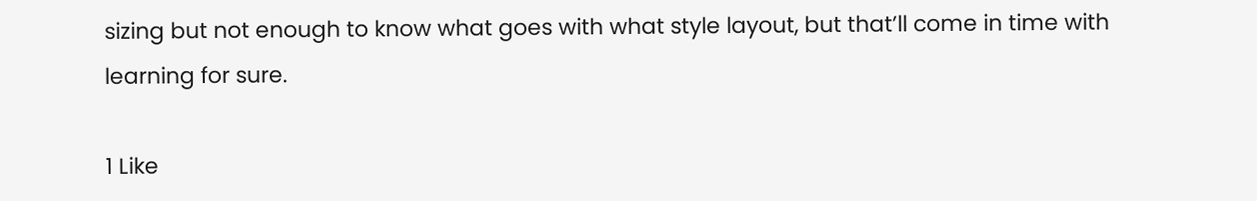sizing but not enough to know what goes with what style layout, but that’ll come in time with learning for sure.

1 Like